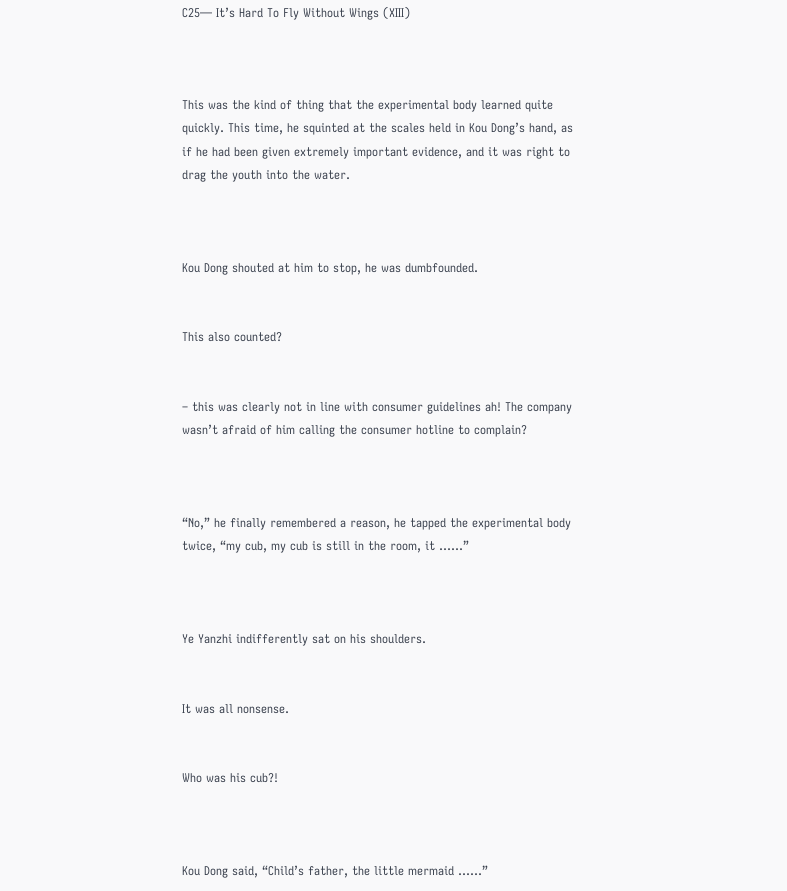C25— It’s Hard To Fly Without Wings (XIII)



This was the kind of thing that the experimental body learned quite quickly. This time, he squinted at the scales held in Kou Dong’s hand, as if he had been given extremely important evidence, and it was right to drag the youth into the water.



Kou Dong shouted at him to stop, he was dumbfounded.


This also counted?


– this was clearly not in line with consumer guidelines ah! The company wasn’t afraid of him calling the consumer hotline to complain?



“No,” he finally remembered a reason, he tapped the experimental body twice, “my cub, my cub is still in the room, it ……”



Ye Yanzhi indifferently sat on his shoulders.


It was all nonsense.


Who was his cub?!



Kou Dong said, “Child’s father, the little mermaid ……”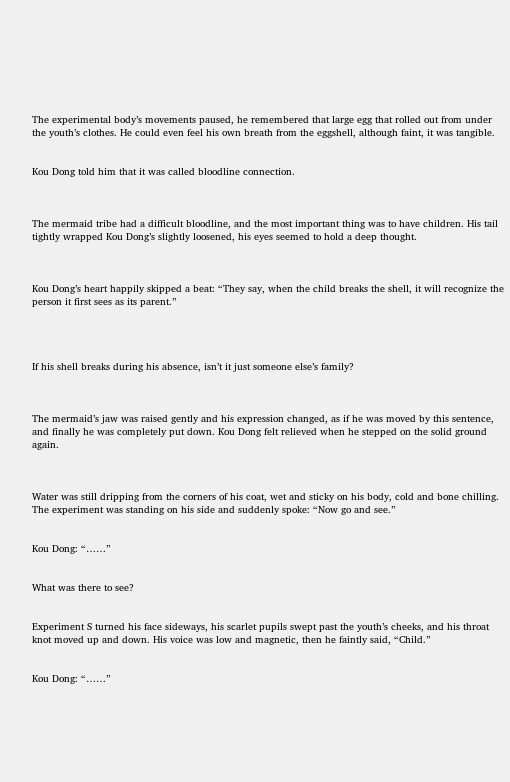The experimental body’s movements paused, he remembered that large egg that rolled out from under the youth’s clothes. He could even feel his own breath from the eggshell, although faint, it was tangible.


Kou Dong told him that it was called bloodline connection.



The mermaid tribe had a difficult bloodline, and the most important thing was to have children. His tail tightly wrapped Kou Dong’s slightly loosened, his eyes seemed to hold a deep thought.



Kou Dong’s heart happily skipped a beat: “They say, when the child breaks the shell, it will recognize the person it first sees as its parent.”




If his shell breaks during his absence, isn’t it just someone else’s family?



The mermaid’s jaw was raised gently and his expression changed, as if he was moved by this sentence, and finally he was completely put down. Kou Dong felt relieved when he stepped on the solid ground again.



Water was still dripping from the corners of his coat, wet and sticky on his body, cold and bone chilling. The experiment was standing on his side and suddenly spoke: “Now go and see.”


Kou Dong: “……”


What was there to see?


Experiment S turned his face sideways, his scarlet pupils swept past the youth’s cheeks, and his throat knot moved up and down. His voice was low and magnetic, then he faintly said, “Child.”


Kou Dong: “……”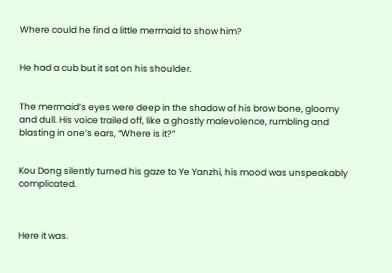Where could he find a little mermaid to show him?


He had a cub but it sat on his shoulder.


The mermaid’s eyes were deep in the shadow of his brow bone, gloomy and dull. His voice trailed off, like a ghostly malevolence, rumbling and blasting in one’s ears, “Where is it?”


Kou Dong silently turned his gaze to Ye Yanzhi, his mood was unspeakably complicated.



Here it was.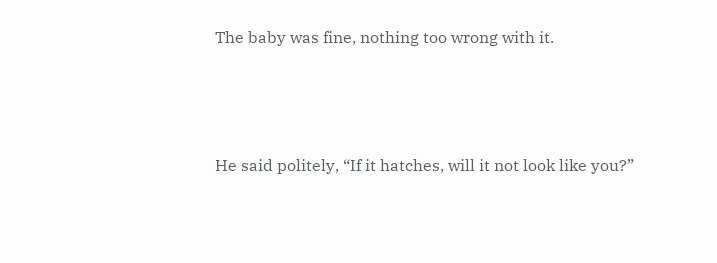The baby was fine, nothing too wrong with it.



He said politely, “If it hatches, will it not look like you?”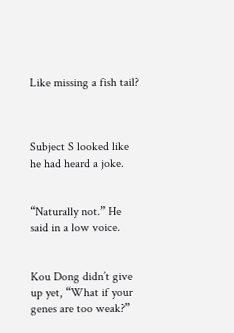Like missing a fish tail?



Subject S looked like he had heard a joke.


“Naturally not.” He said in a low voice.


Kou Dong didn’t give up yet, “What if your genes are too weak?”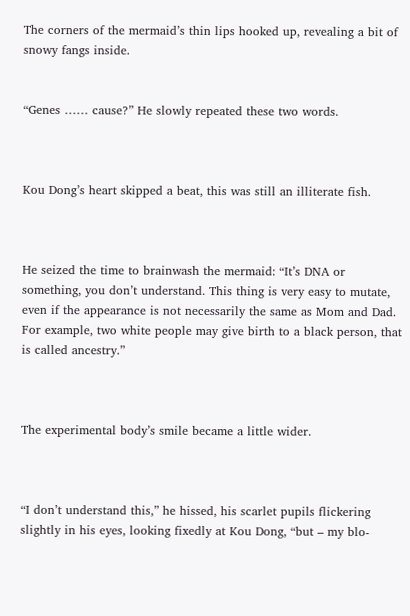The corners of the mermaid’s thin lips hooked up, revealing a bit of snowy fangs inside.


“Genes …… cause?” He slowly repeated these two words.



Kou Dong’s heart skipped a beat, this was still an illiterate fish.



He seized the time to brainwash the mermaid: “It’s DNA or something, you don’t understand. This thing is very easy to mutate, even if the appearance is not necessarily the same as Mom and Dad. For example, two white people may give birth to a black person, that is called ancestry.”



The experimental body’s smile became a little wider.



“I don’t understand this,” he hissed, his scarlet pupils flickering slightly in his eyes, looking fixedly at Kou Dong, “but – my blo-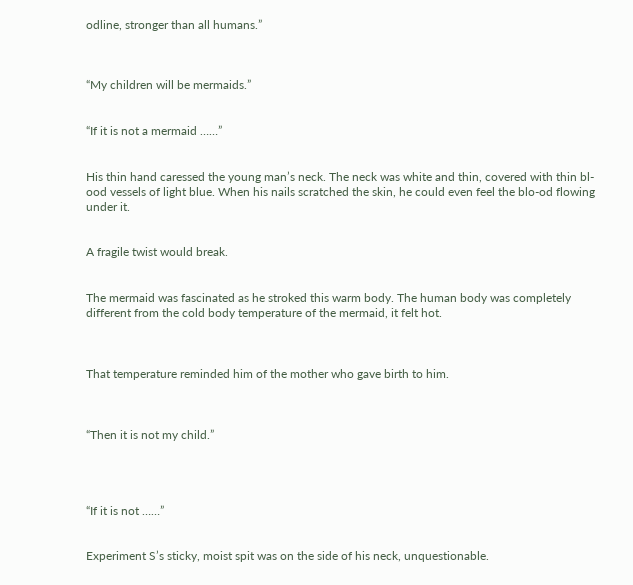odline, stronger than all humans.”



“My children will be mermaids.”


“If it is not a mermaid ……”


His thin hand caressed the young man’s neck. The neck was white and thin, covered with thin bl-ood vessels of light blue. When his nails scratched the skin, he could even feel the blo-od flowing under it.


A fragile twist would break.


The mermaid was fascinated as he stroked this warm body. The human body was completely different from the cold body temperature of the mermaid, it felt hot.



That temperature reminded him of the mother who gave birth to him.



“Then it is not my child.”




“If it is not ……”


Experiment S’s sticky, moist spit was on the side of his neck, unquestionable.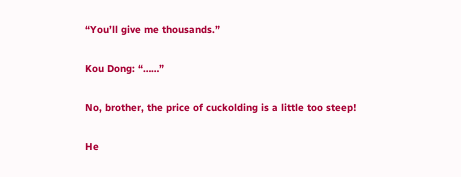“You’ll give me thousands.”


Kou Dong: “……”


No, brother, the price of cuckolding is a little too steep!


He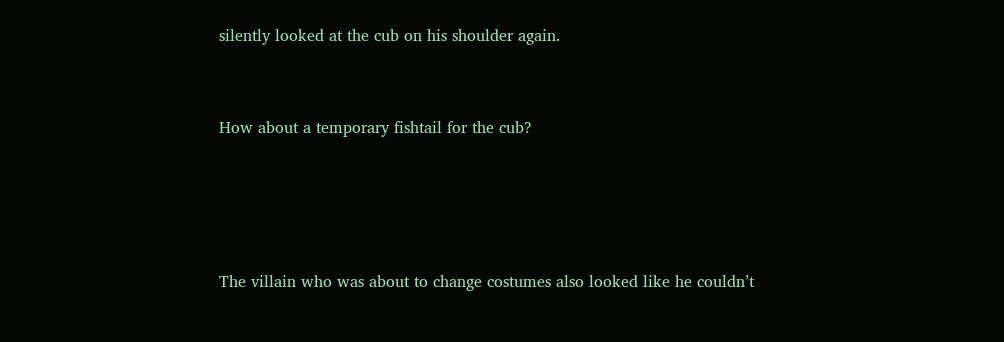silently looked at the cub on his shoulder again.


How about a temporary fishtail for the cub?




The villain who was about to change costumes also looked like he couldn’t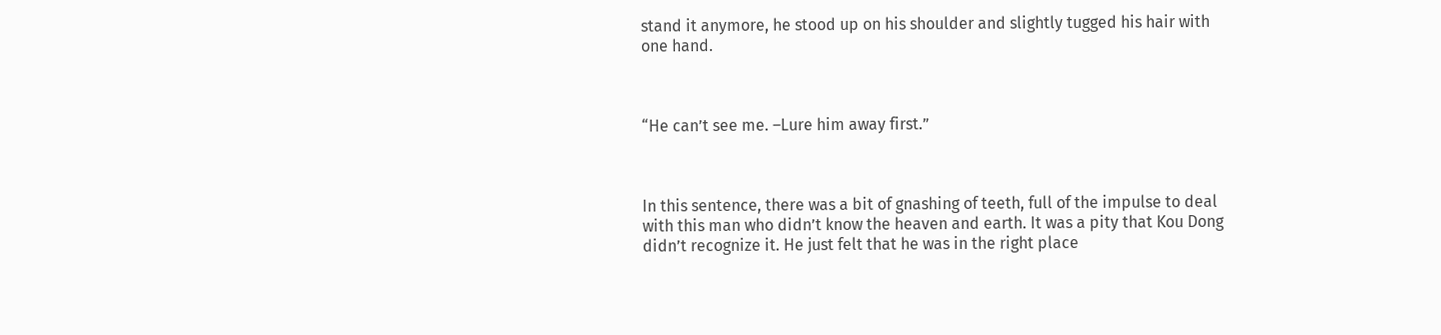stand it anymore, he stood up on his shoulder and slightly tugged his hair with one hand.



“He can’t see me. –Lure him away first.”



In this sentence, there was a bit of gnashing of teeth, full of the impulse to deal with this man who didn’t know the heaven and earth. It was a pity that Kou Dong didn’t recognize it. He just felt that he was in the right place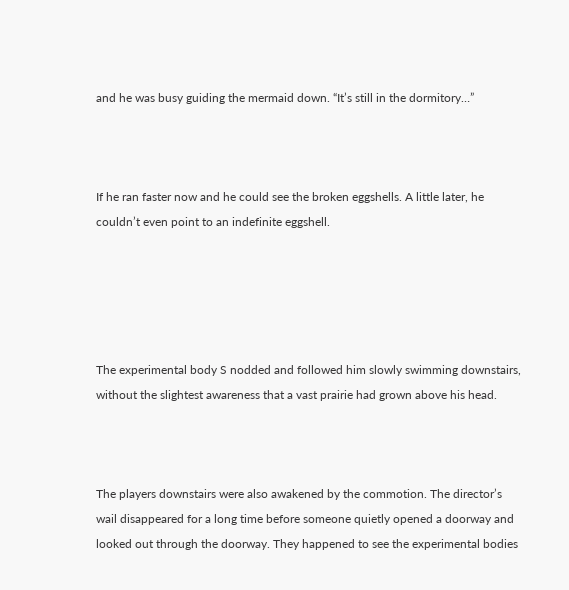and he was busy guiding the mermaid down. “It’s still in the dormitory…”



If he ran faster now and he could see the broken eggshells. A little later, he couldn’t even point to an indefinite eggshell.





The experimental body S nodded and followed him slowly swimming downstairs, without the slightest awareness that a vast prairie had grown above his head.



The players downstairs were also awakened by the commotion. The director’s wail disappeared for a long time before someone quietly opened a doorway and looked out through the doorway. They happened to see the experimental bodies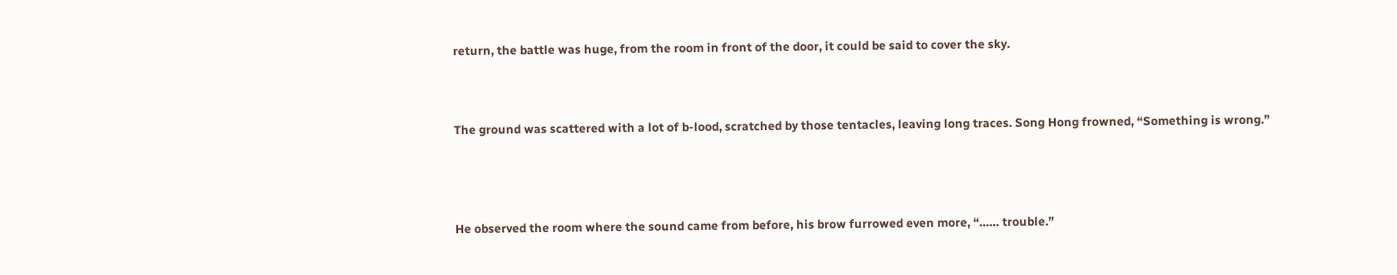return, the battle was huge, from the room in front of the door, it could be said to cover the sky.



The ground was scattered with a lot of b-lood, scratched by those tentacles, leaving long traces. Song Hong frowned, “Something is wrong.”




He observed the room where the sound came from before, his brow furrowed even more, “…… trouble.”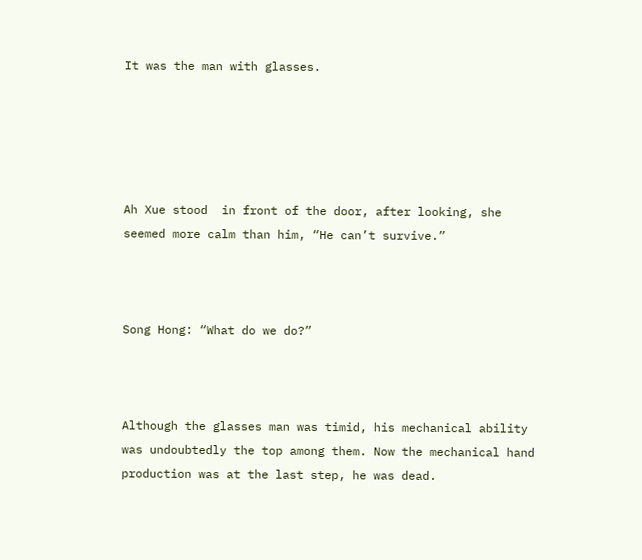It was the man with glasses.





Ah Xue stood  in front of the door, after looking, she seemed more calm than him, “He can’t survive.”



Song Hong: “What do we do?”



Although the glasses man was timid, his mechanical ability was undoubtedly the top among them. Now the mechanical hand production was at the last step, he was dead.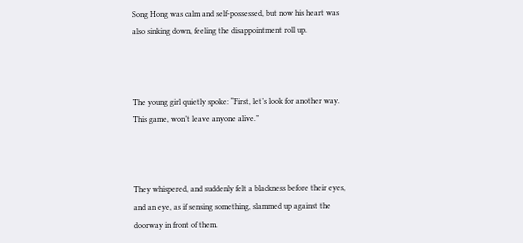Song Hong was calm and self-possessed, but now his heart was also sinking down, feeling the disappointment roll up.



The young girl quietly spoke: “First, let’s look for another way. This game, won’t leave anyone alive.”



They whispered, and suddenly felt a blackness before their eyes, and an eye, as if sensing something, slammed up against the doorway in front of them.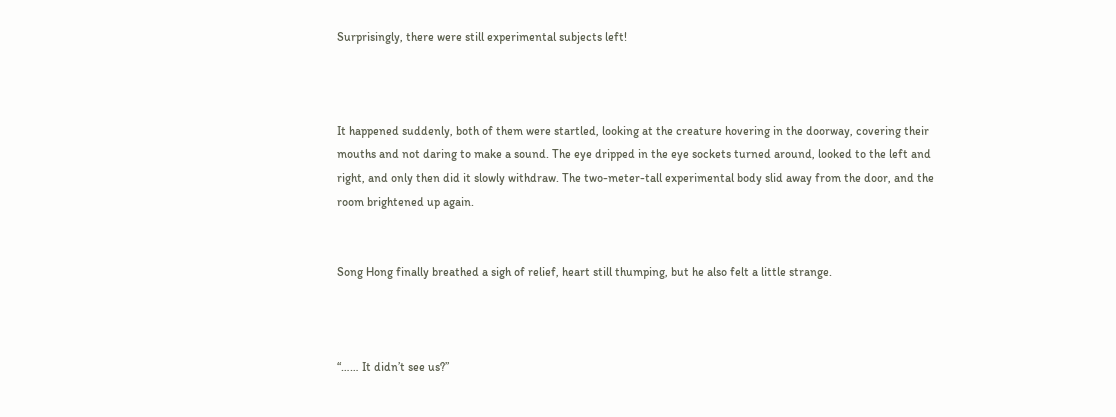Surprisingly, there were still experimental subjects left!



It happened suddenly, both of them were startled, looking at the creature hovering in the doorway, covering their mouths and not daring to make a sound. The eye dripped in the eye sockets turned around, looked to the left and right, and only then did it slowly withdraw. The two-meter-tall experimental body slid away from the door, and the room brightened up again.


Song Hong finally breathed a sigh of relief, heart still thumping, but he also felt a little strange.



“…… It didn’t see us?”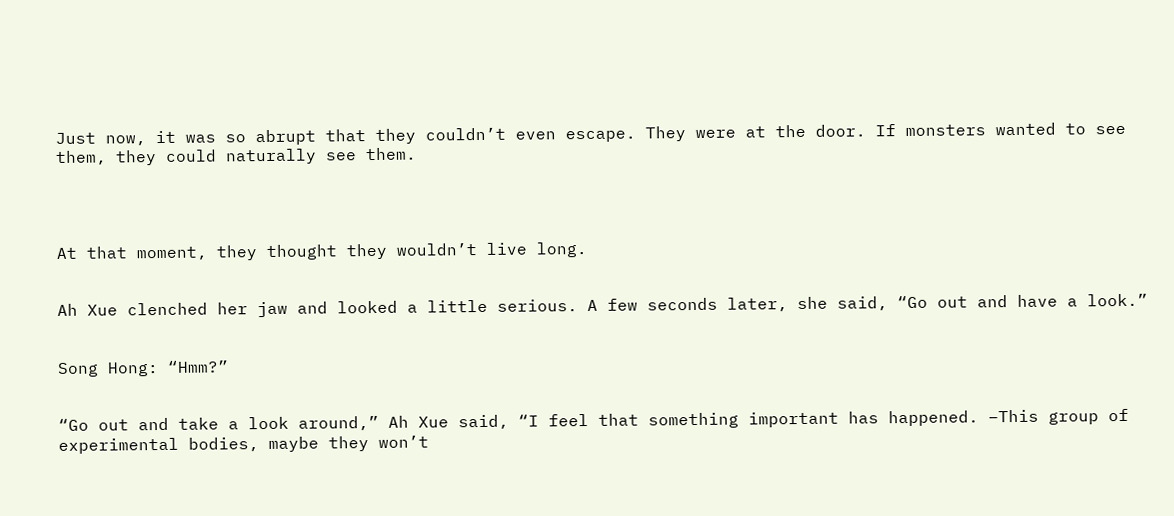Just now, it was so abrupt that they couldn’t even escape. They were at the door. If monsters wanted to see them, they could naturally see them.




At that moment, they thought they wouldn’t live long.


Ah Xue clenched her jaw and looked a little serious. A few seconds later, she said, “Go out and have a look.”


Song Hong: “Hmm?”


“Go out and take a look around,” Ah Xue said, “I feel that something important has happened. –This group of experimental bodies, maybe they won’t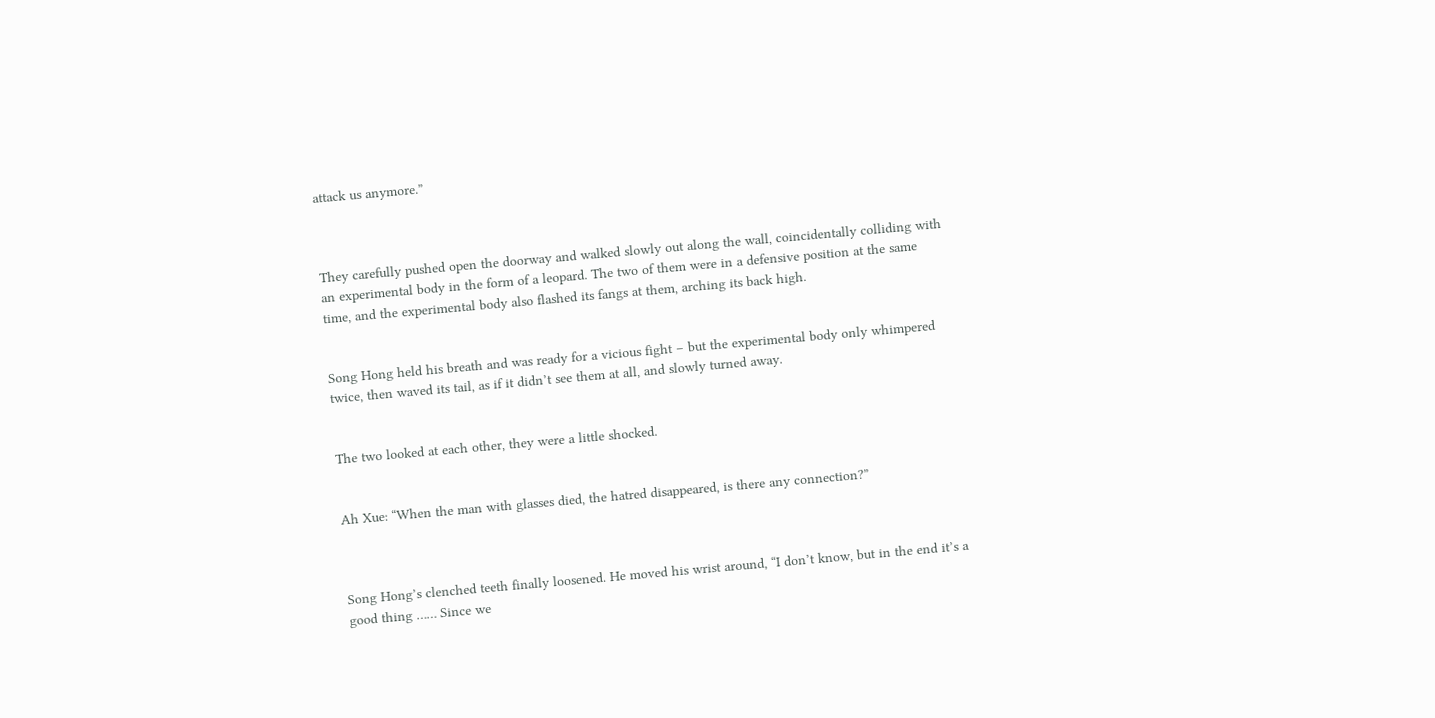attack us anymore.”



They carefully pushed open the doorway and walked slowly out along the wall, coincidentally colliding with an experimental body in the form of a leopard. The two of them were in a defensive position at the same time, and the experimental body also flashed its fangs at them, arching its back high.


Song Hong held his breath and was ready for a vicious fight – but the experimental body only whimpered twice, then waved its tail, as if it didn’t see them at all, and slowly turned away.


The two looked at each other, they were a little shocked.


Ah Xue: “When the man with glasses died, the hatred disappeared, is there any connection?”



Song Hong’s clenched teeth finally loosened. He moved his wrist around, “I don’t know, but in the end it’s a good thing …… Since we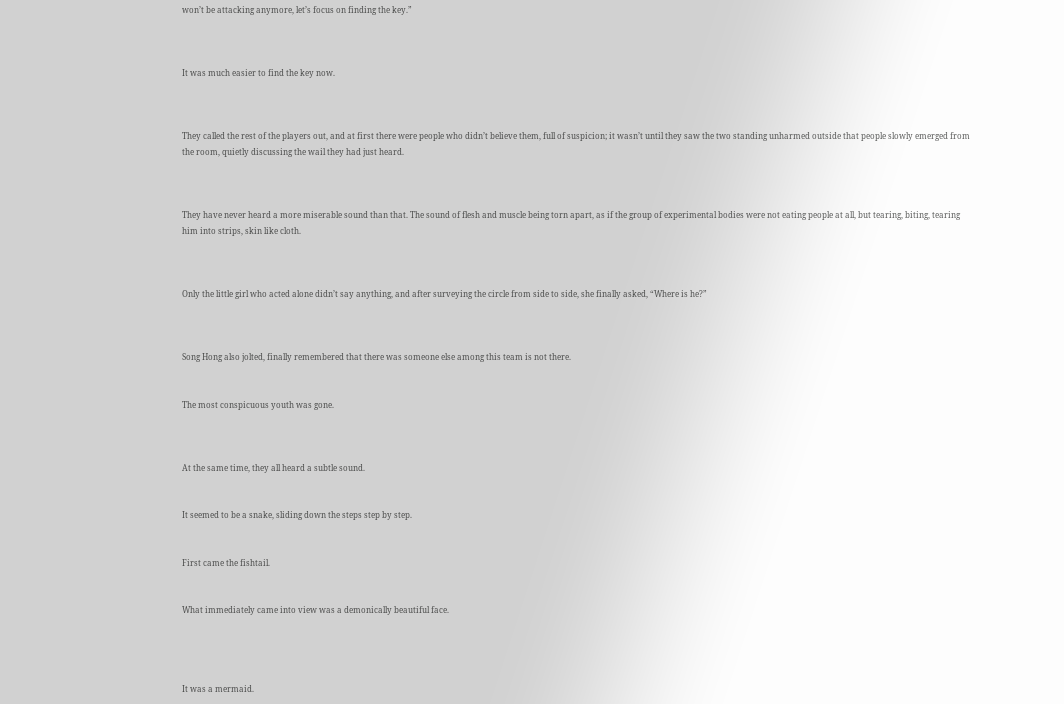won’t be attacking anymore, let’s focus on finding the key.”



It was much easier to find the key now.



They called the rest of the players out, and at first there were people who didn’t believe them, full of suspicion; it wasn’t until they saw the two standing unharmed outside that people slowly emerged from the room, quietly discussing the wail they had just heard.



They have never heard a more miserable sound than that. The sound of flesh and muscle being torn apart, as if the group of experimental bodies were not eating people at all, but tearing, biting, tearing him into strips, skin like cloth.



Only the little girl who acted alone didn’t say anything, and after surveying the circle from side to side, she finally asked, “Where is he?”



Song Hong also jolted, finally remembered that there was someone else among this team is not there.


The most conspicuous youth was gone.



At the same time, they all heard a subtle sound.


It seemed to be a snake, sliding down the steps step by step.


First came the fishtail.


What immediately came into view was a demonically beautiful face.




It was a mermaid.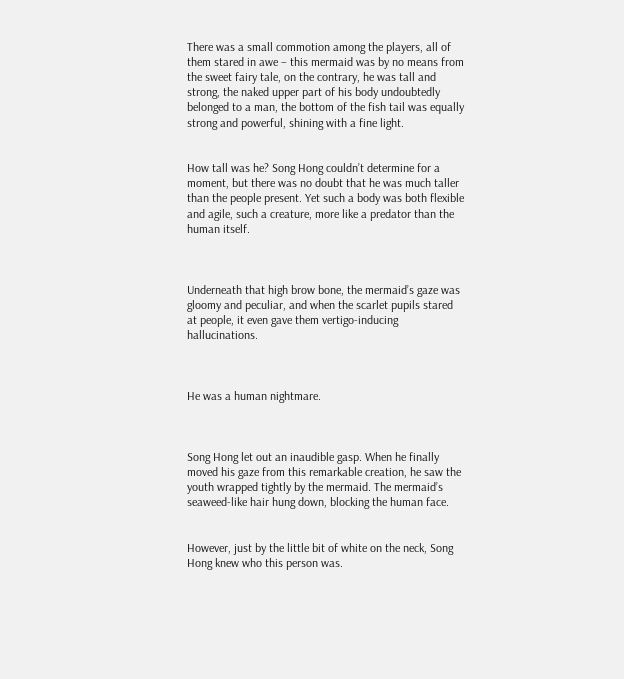There was a small commotion among the players, all of them stared in awe – this mermaid was by no means from the sweet fairy tale, on the contrary, he was tall and strong, the naked upper part of his body undoubtedly belonged to a man, the bottom of the fish tail was equally strong and powerful, shining with a fine light.


How tall was he? Song Hong couldn’t determine for a moment, but there was no doubt that he was much taller than the people present. Yet such a body was both flexible and agile, such a creature, more like a predator than the human itself.



Underneath that high brow bone, the mermaid’s gaze was gloomy and peculiar, and when the scarlet pupils stared at people, it even gave them vertigo-inducing hallucinations.



He was a human nightmare.



Song Hong let out an inaudible gasp. When he finally moved his gaze from this remarkable creation, he saw the youth wrapped tightly by the mermaid. The mermaid’s seaweed-like hair hung down, blocking the human face.


However, just by the little bit of white on the neck, Song Hong knew who this person was.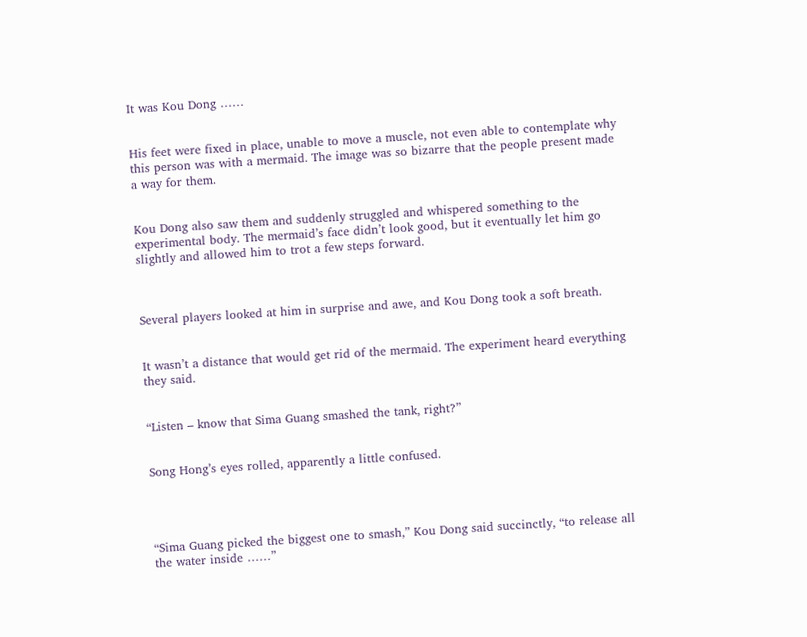It was Kou Dong ……


His feet were fixed in place, unable to move a muscle, not even able to contemplate why this person was with a mermaid. The image was so bizarre that the people present made a way for them.


Kou Dong also saw them and suddenly struggled and whispered something to the experimental body. The mermaid’s face didn’t look good, but it eventually let him go slightly and allowed him to trot a few steps forward.



Several players looked at him in surprise and awe, and Kou Dong took a soft breath.


It wasn’t a distance that would get rid of the mermaid. The experiment heard everything they said.


“Listen – know that Sima Guang smashed the tank, right?”


Song Hong’s eyes rolled, apparently a little confused.




“Sima Guang picked the biggest one to smash,” Kou Dong said succinctly, “to release all the water inside ……”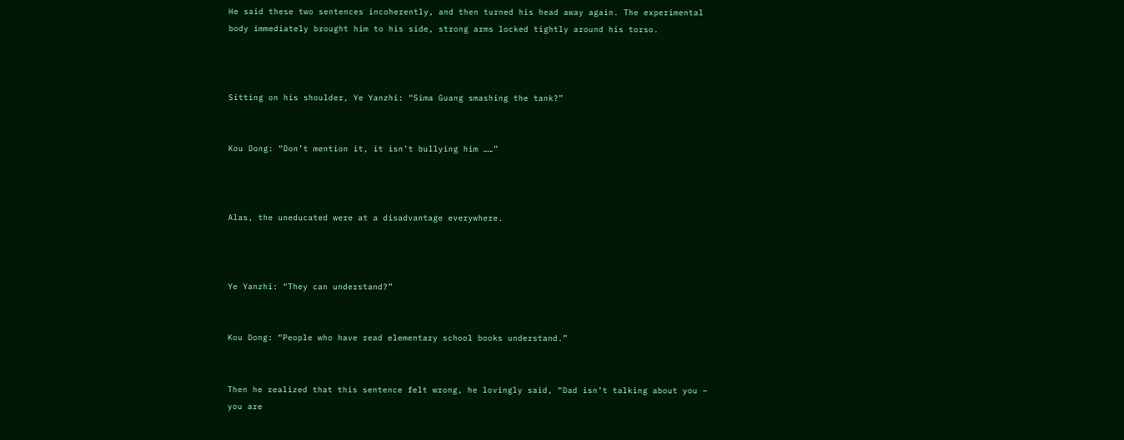He said these two sentences incoherently, and then turned his head away again. The experimental body immediately brought him to his side, strong arms locked tightly around his torso.



Sitting on his shoulder, Ye Yanzhi: “Sima Guang smashing the tank?”


Kou Dong: “Don’t mention it, it isn’t bullying him ……”



Alas, the uneducated were at a disadvantage everywhere.



Ye Yanzhi: “They can understand?”


Kou Dong: “People who have read elementary school books understand.”


Then he realized that this sentence felt wrong, he lovingly said, “Dad isn’t talking about you – you are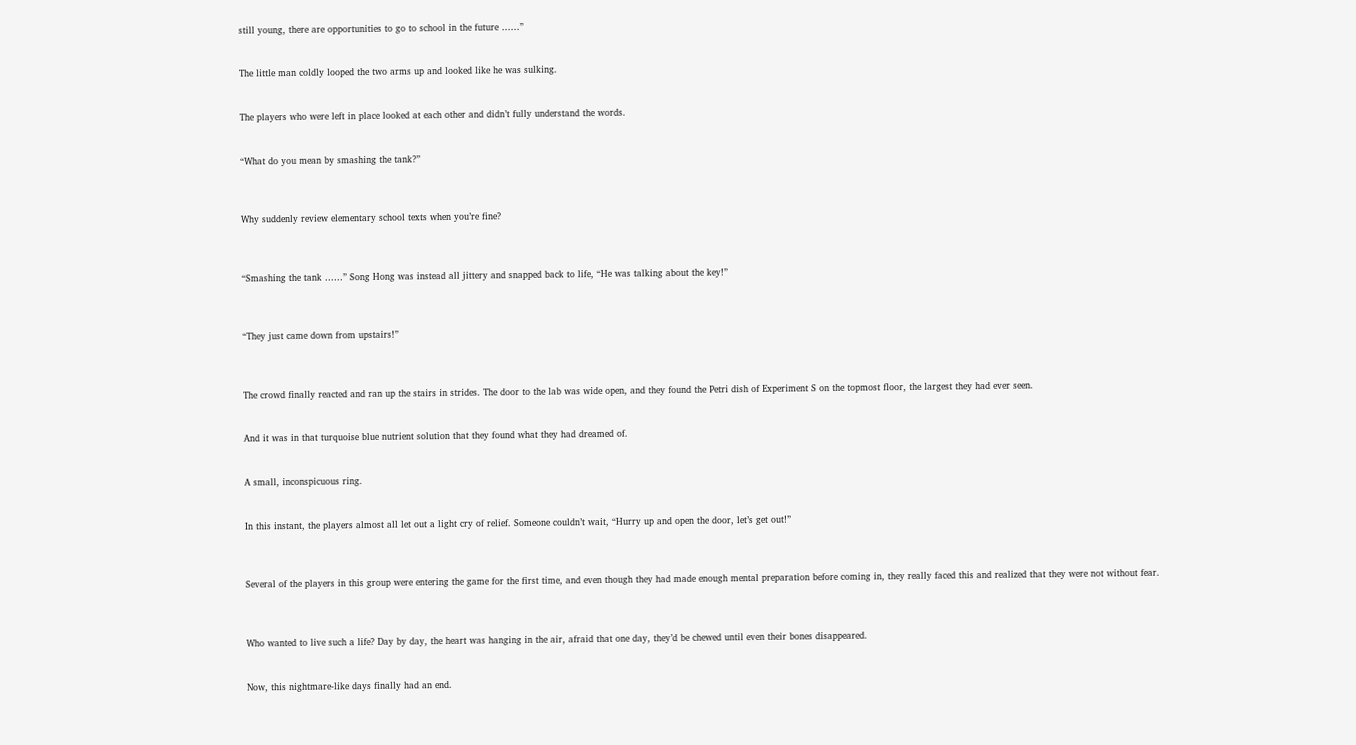still young, there are opportunities to go to school in the future ……”


The little man coldly looped the two arms up and looked like he was sulking.


The players who were left in place looked at each other and didn’t fully understand the words.


“What do you mean by smashing the tank?”



Why suddenly review elementary school texts when you’re fine?



“Smashing the tank ……” Song Hong was instead all jittery and snapped back to life, “He was talking about the key!”



“They just came down from upstairs!”



The crowd finally reacted and ran up the stairs in strides. The door to the lab was wide open, and they found the Petri dish of Experiment S on the topmost floor, the largest they had ever seen.


And it was in that turquoise blue nutrient solution that they found what they had dreamed of.


A small, inconspicuous ring.


In this instant, the players almost all let out a light cry of relief. Someone couldn’t wait, “Hurry up and open the door, let’s get out!”



Several of the players in this group were entering the game for the first time, and even though they had made enough mental preparation before coming in, they really faced this and realized that they were not without fear.



Who wanted to live such a life? Day by day, the heart was hanging in the air, afraid that one day, they’d be chewed until even their bones disappeared.


Now, this nightmare-like days finally had an end.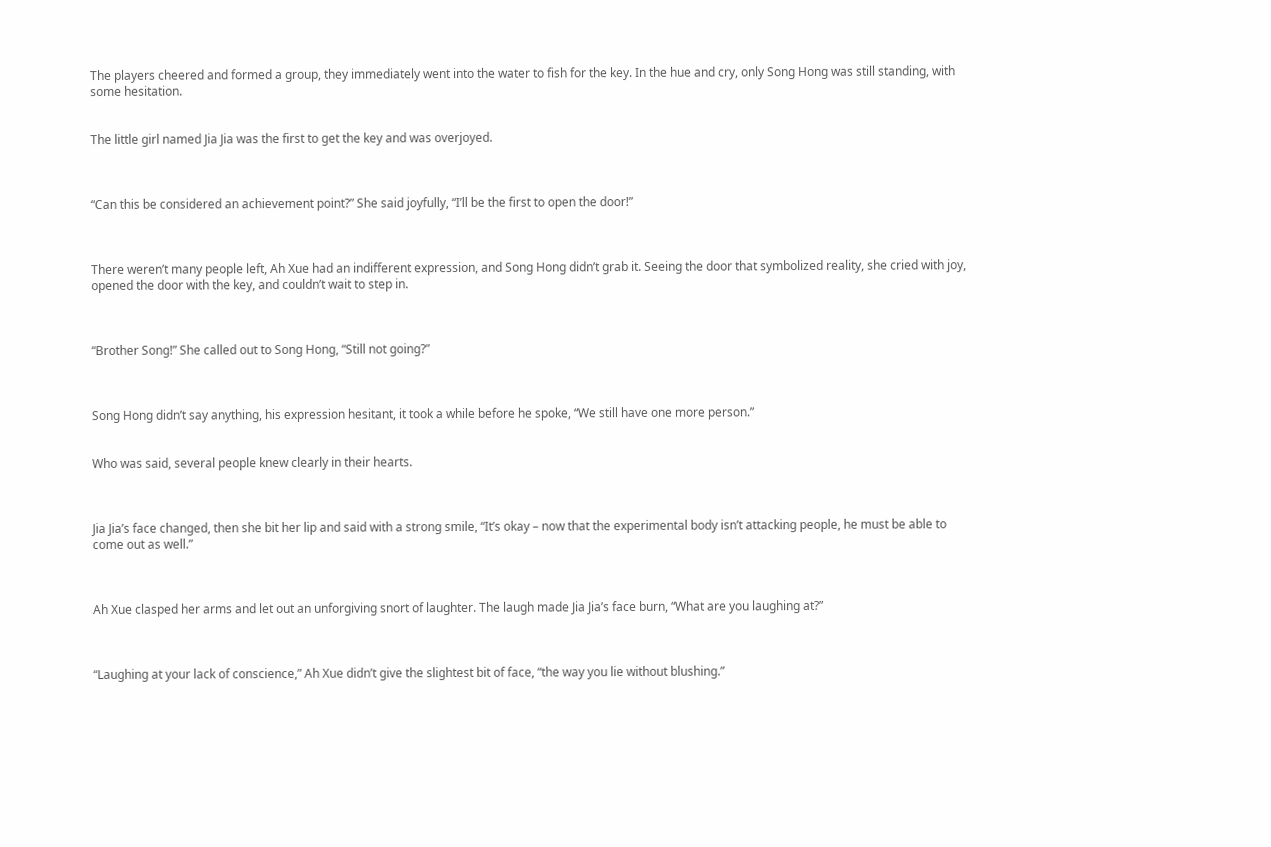The players cheered and formed a group, they immediately went into the water to fish for the key. In the hue and cry, only Song Hong was still standing, with some hesitation.


The little girl named Jia Jia was the first to get the key and was overjoyed.



“Can this be considered an achievement point?” She said joyfully, “I’ll be the first to open the door!”



There weren’t many people left, Ah Xue had an indifferent expression, and Song Hong didn’t grab it. Seeing the door that symbolized reality, she cried with joy, opened the door with the key, and couldn’t wait to step in.



“Brother Song!” She called out to Song Hong, “Still not going?”



Song Hong didn’t say anything, his expression hesitant, it took a while before he spoke, “We still have one more person.”


Who was said, several people knew clearly in their hearts.



Jia Jia’s face changed, then she bit her lip and said with a strong smile, “It’s okay – now that the experimental body isn’t attacking people, he must be able to come out as well.”



Ah Xue clasped her arms and let out an unforgiving snort of laughter. The laugh made Jia Jia’s face burn, “What are you laughing at?”



“Laughing at your lack of conscience,” Ah Xue didn’t give the slightest bit of face, “the way you lie without blushing.”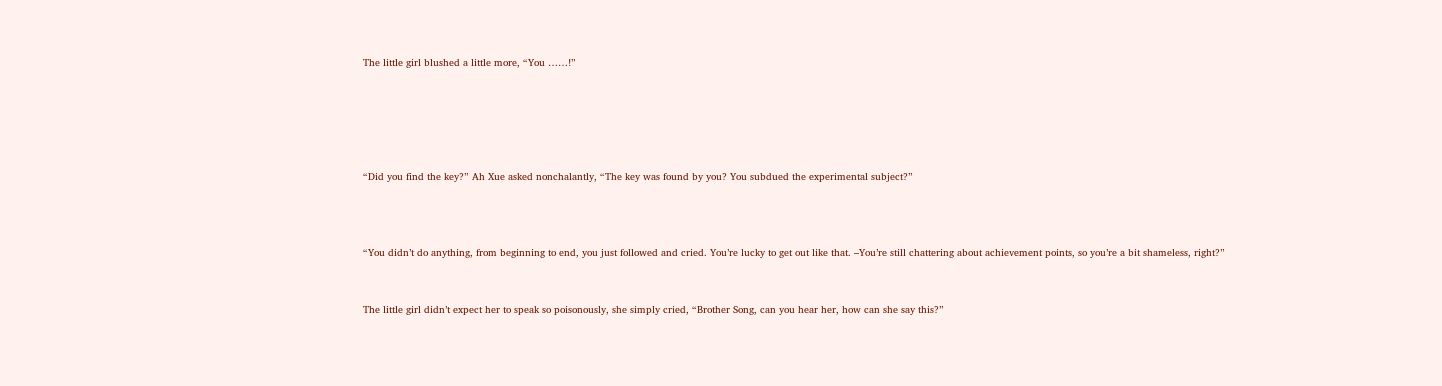The little girl blushed a little more, “You ……!”





“Did you find the key?” Ah Xue asked nonchalantly, “The key was found by you? You subdued the experimental subject?”



“You didn’t do anything, from beginning to end, you just followed and cried. You’re lucky to get out like that. –You’re still chattering about achievement points, so you’re a bit shameless, right?”


The little girl didn’t expect her to speak so poisonously, she simply cried, “Brother Song, can you hear her, how can she say this?”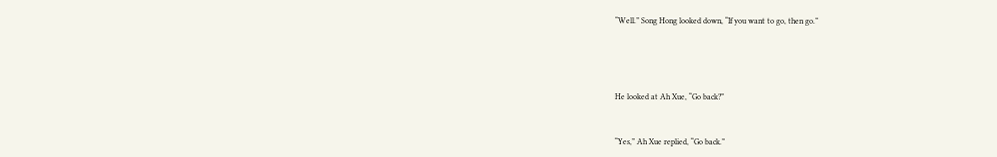“Well.” Song Hong looked down, “If you want to go, then go.”




He looked at Ah Xue, “Go back?”


“Yes,” Ah Xue replied, “Go back.”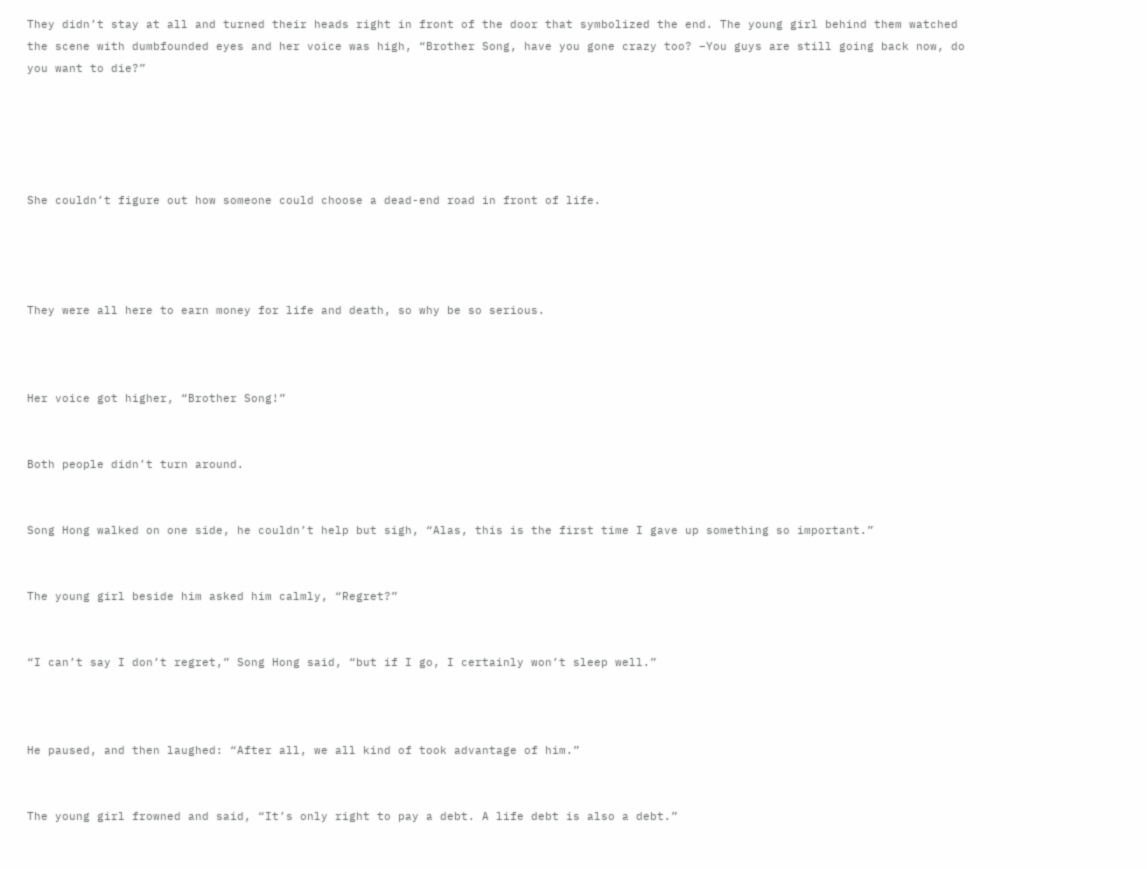They didn’t stay at all and turned their heads right in front of the door that symbolized the end. The young girl behind them watched the scene with dumbfounded eyes and her voice was high, “Brother Song, have you gone crazy too? –You guys are still going back now, do you want to die?”





She couldn’t figure out how someone could choose a dead-end road in front of life.




They were all here to earn money for life and death, so why be so serious.



Her voice got higher, “Brother Song!”


Both people didn’t turn around.


Song Hong walked on one side, he couldn’t help but sigh, “Alas, this is the first time I gave up something so important.”


The young girl beside him asked him calmly, “Regret?”


“I can’t say I don’t regret,” Song Hong said, “but if I go, I certainly won’t sleep well.”



He paused, and then laughed: “After all, we all kind of took advantage of him.”


The young girl frowned and said, “It’s only right to pay a debt. A life debt is also a debt.”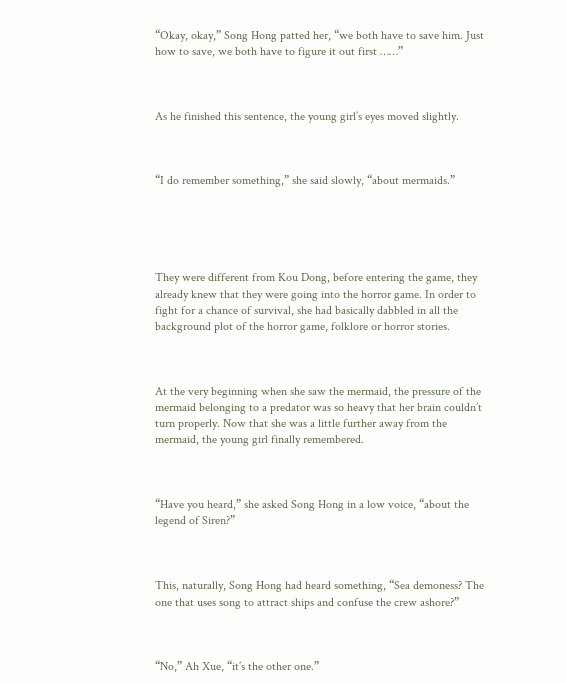“Okay, okay,” Song Hong patted her, “we both have to save him. Just how to save, we both have to figure it out first ……”



As he finished this sentence, the young girl’s eyes moved slightly.



“I do remember something,” she said slowly, “about mermaids.”





They were different from Kou Dong, before entering the game, they already knew that they were going into the horror game. In order to fight for a chance of survival, she had basically dabbled in all the background plot of the horror game, folklore or horror stories.



At the very beginning when she saw the mermaid, the pressure of the mermaid belonging to a predator was so heavy that her brain couldn’t turn properly. Now that she was a little further away from the mermaid, the young girl finally remembered.



“Have you heard,” she asked Song Hong in a low voice, “about the legend of Siren?”



This, naturally, Song Hong had heard something, “Sea demoness? The one that uses song to attract ships and confuse the crew ashore?”



“No,” Ah Xue, “it’s the other one.”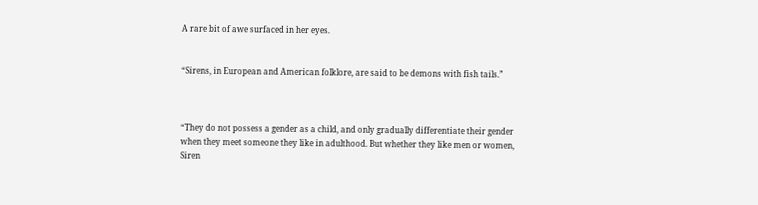A rare bit of awe surfaced in her eyes.


“Sirens, in European and American folklore, are said to be demons with fish tails.”



“They do not possess a gender as a child, and only gradually differentiate their gender when they meet someone they like in adulthood. But whether they like men or women, Siren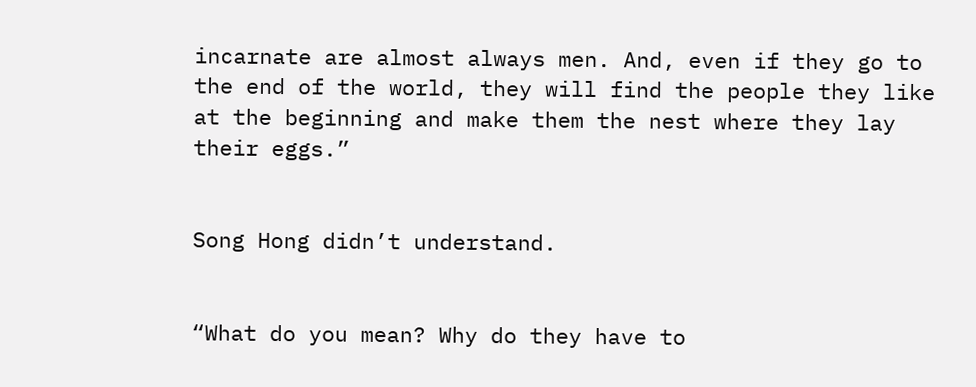incarnate are almost always men. And, even if they go to the end of the world, they will find the people they like at the beginning and make them the nest where they lay their eggs.”


Song Hong didn’t understand.


“What do you mean? Why do they have to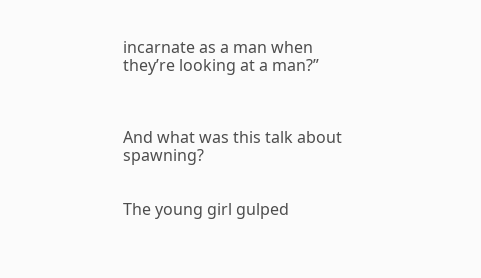incarnate as a man when they’re looking at a man?”



And what was this talk about spawning?


The young girl gulped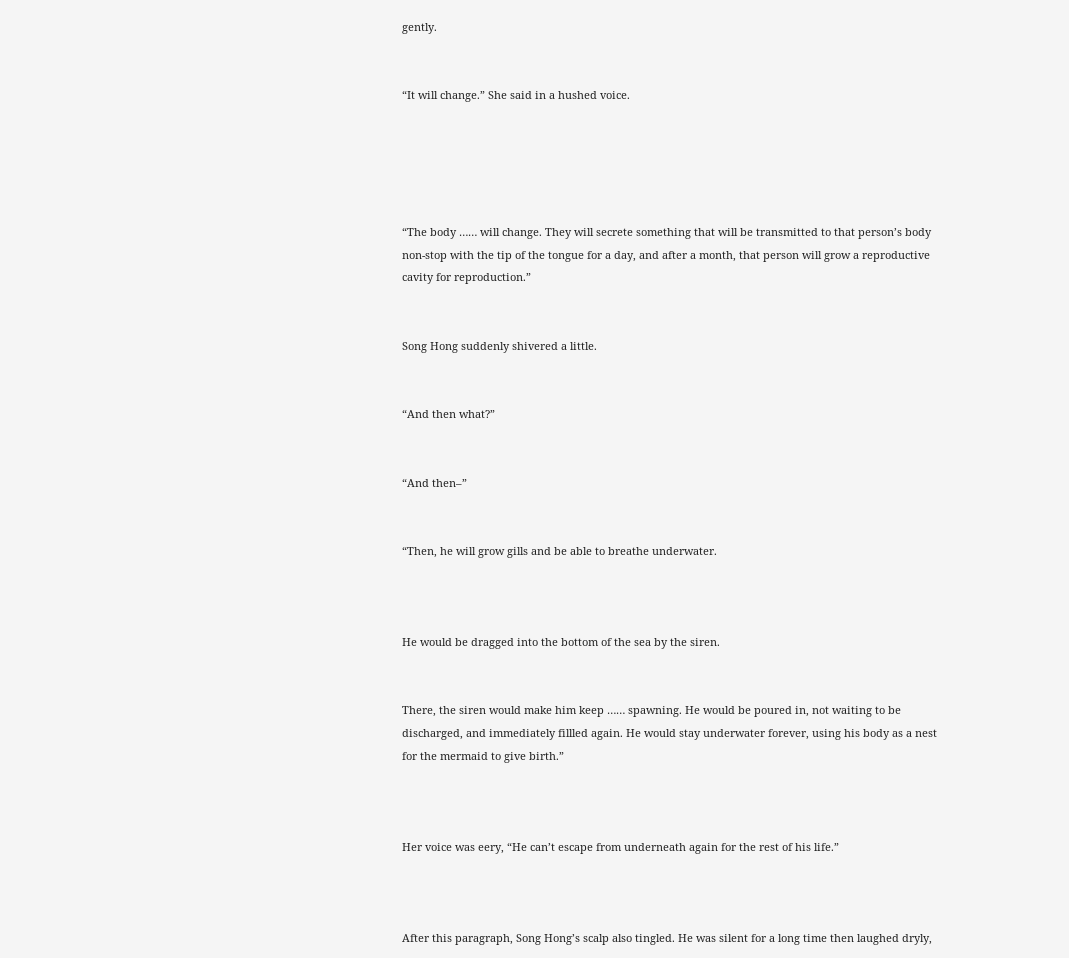gently.


“It will change.” She said in a hushed voice.





“The body …… will change. They will secrete something that will be transmitted to that person’s body non-stop with the tip of the tongue for a day, and after a month, that person will grow a reproductive cavity for reproduction.”


Song Hong suddenly shivered a little.


“And then what?”


“And then–”


“Then, he will grow gills and be able to breathe underwater.



He would be dragged into the bottom of the sea by the siren.


There, the siren would make him keep …… spawning. He would be poured in, not waiting to be discharged, and immediately fillled again. He would stay underwater forever, using his body as a nest for the mermaid to give birth.”



Her voice was eery, “He can’t escape from underneath again for the rest of his life.”



After this paragraph, Song Hong’s scalp also tingled. He was silent for a long time then laughed dryly,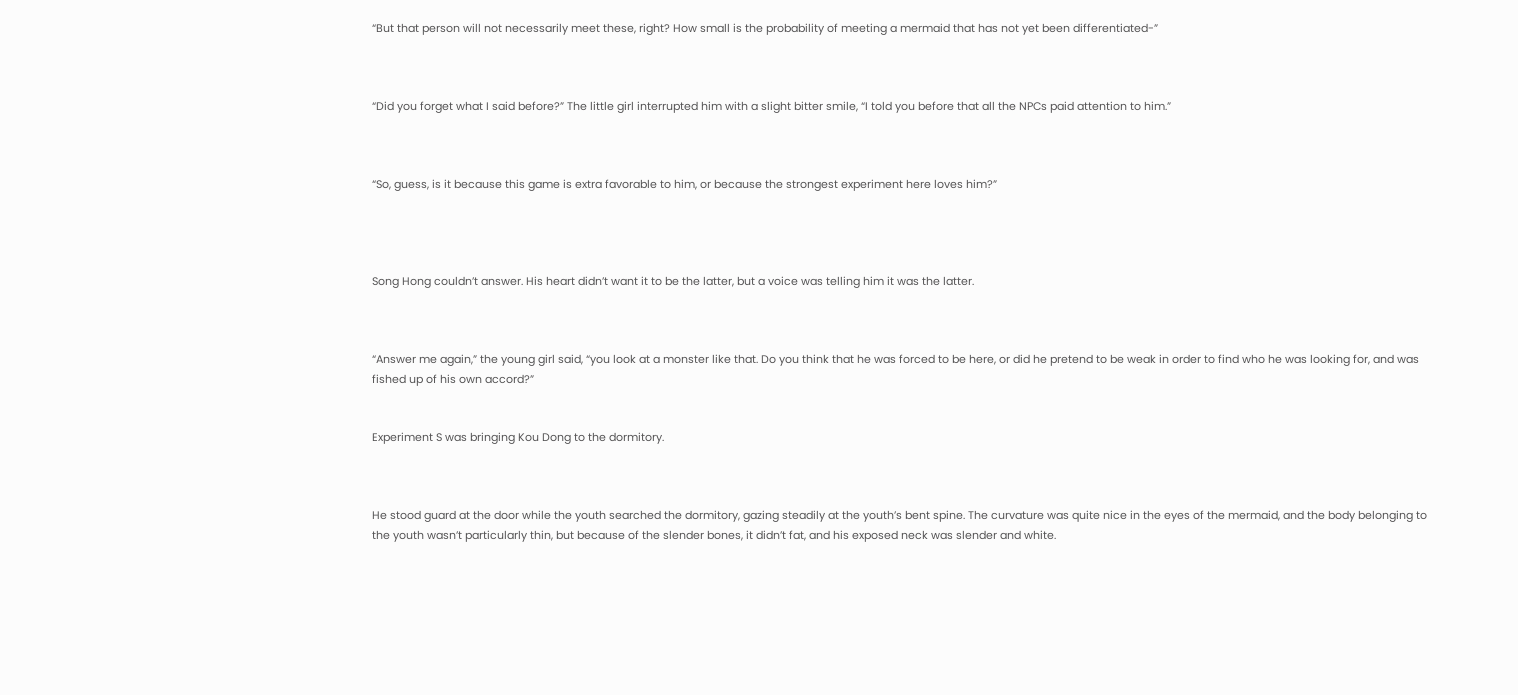“But that person will not necessarily meet these, right? How small is the probability of meeting a mermaid that has not yet been differentiated-”



“Did you forget what I said before?” The little girl interrupted him with a slight bitter smile, “I told you before that all the NPCs paid attention to him.”



“So, guess, is it because this game is extra favorable to him, or because the strongest experiment here loves him?”




Song Hong couldn’t answer. His heart didn’t want it to be the latter, but a voice was telling him it was the latter.



“Answer me again,” the young girl said, “you look at a monster like that. Do you think that he was forced to be here, or did he pretend to be weak in order to find who he was looking for, and was fished up of his own accord?”


Experiment S was bringing Kou Dong to the dormitory.



He stood guard at the door while the youth searched the dormitory, gazing steadily at the youth’s bent spine. The curvature was quite nice in the eyes of the mermaid, and the body belonging to the youth wasn’t particularly thin, but because of the slender bones, it didn’t fat, and his exposed neck was slender and white.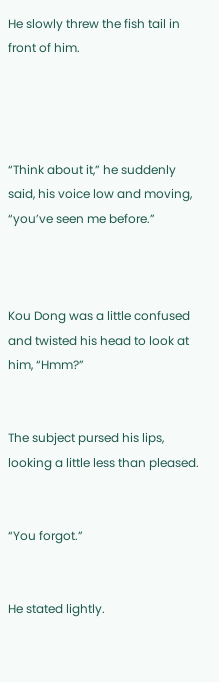He slowly threw the fish tail in front of him.




“Think about it,” he suddenly said, his voice low and moving, “you’ve seen me before.”



Kou Dong was a little confused and twisted his head to look at him, “Hmm?”


The subject pursed his lips, looking a little less than pleased.


“You forgot.”


He stated lightly.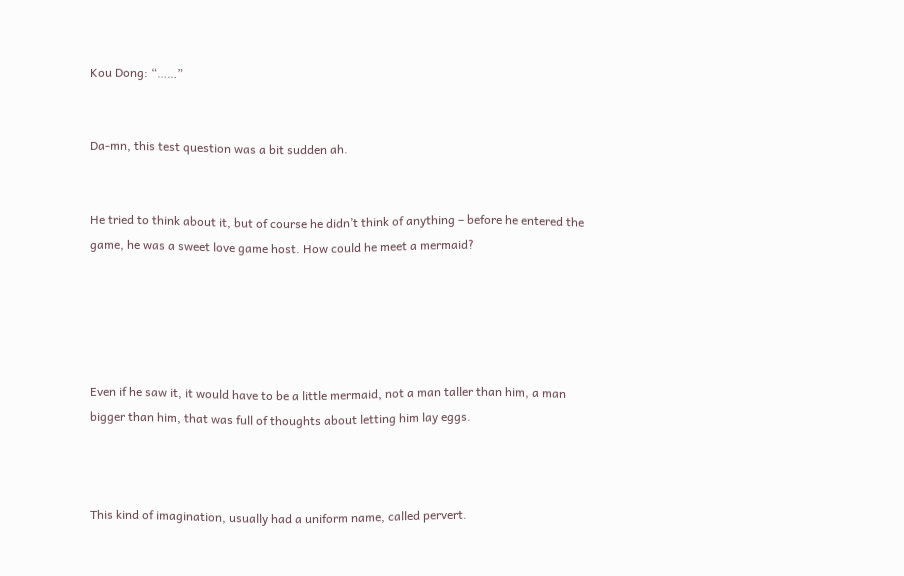Kou Dong: “……”


Da-mn, this test question was a bit sudden ah.


He tried to think about it, but of course he didn’t think of anything – before he entered the game, he was a sweet love game host. How could he meet a mermaid?





Even if he saw it, it would have to be a little mermaid, not a man taller than him, a man bigger than him, that was full of thoughts about letting him lay eggs.



This kind of imagination, usually had a uniform name, called pervert.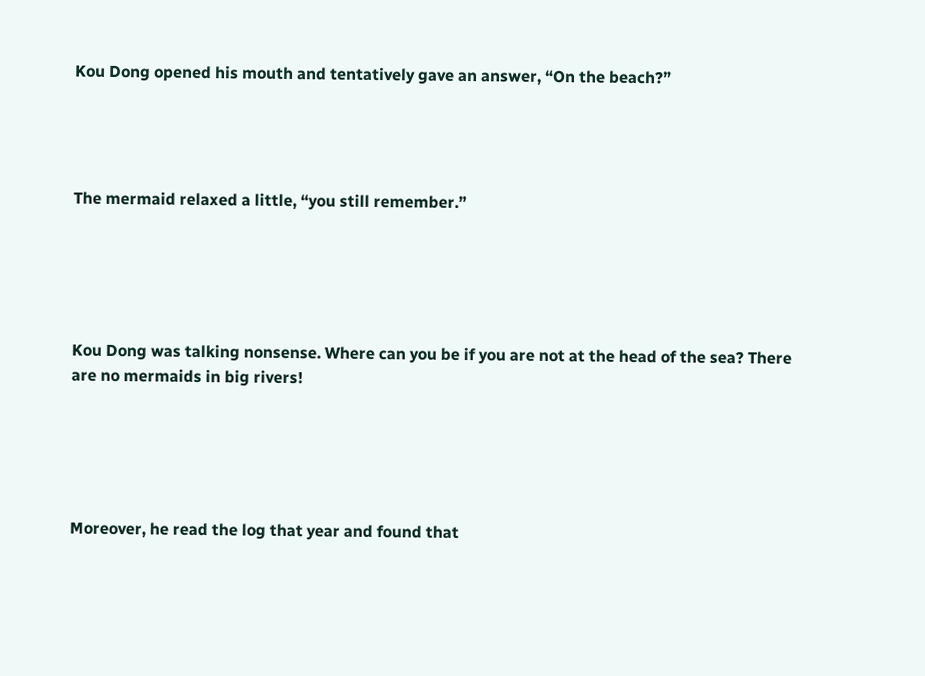Kou Dong opened his mouth and tentatively gave an answer, “On the beach?”




The mermaid relaxed a little, “you still remember.”





Kou Dong was talking nonsense. Where can you be if you are not at the head of the sea? There are no mermaids in big rivers!





Moreover, he read the log that year and found that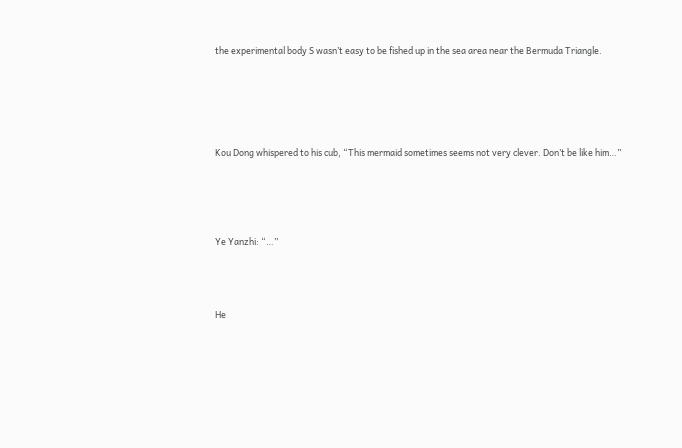the experimental body S wasn’t easy to be fished up in the sea area near the Bermuda Triangle.






Kou Dong whispered to his cub, “This mermaid sometimes seems not very clever. Don’t be like him…”





Ye Yanzhi: “…”




He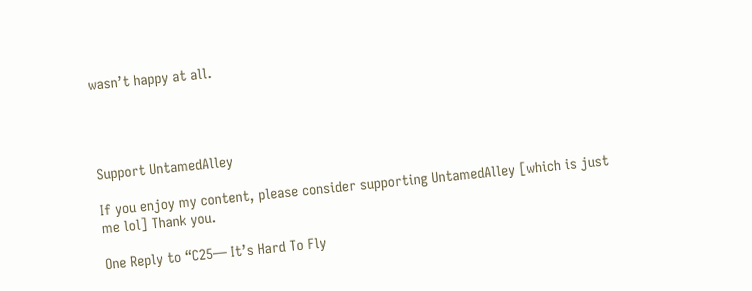wasn’t happy at all.




Support UntamedAlley

If you enjoy my content, please consider supporting UntamedAlley [which is just me lol] Thank you.

One Reply to “C25— It’s Hard To Fly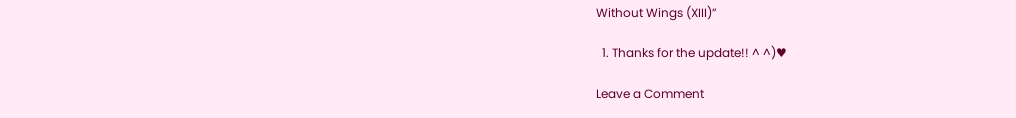Without Wings (XIII)”

  1. Thanks for the update!! ^ ^)♥

Leave a Comment